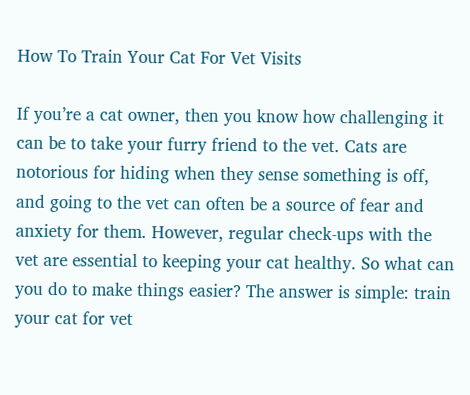How To Train Your Cat For Vet Visits

If you’re a cat owner, then you know how challenging it can be to take your furry friend to the vet. Cats are notorious for hiding when they sense something is off, and going to the vet can often be a source of fear and anxiety for them. However, regular check-ups with the vet are essential to keeping your cat healthy. So what can you do to make things easier? The answer is simple: train your cat for vet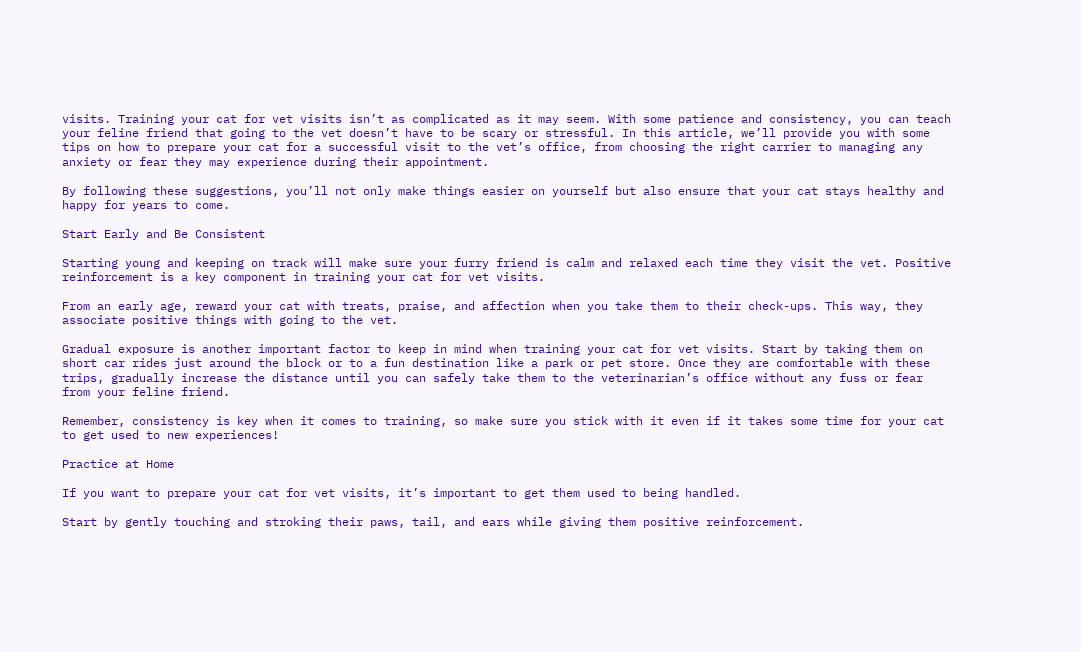visits. Training your cat for vet visits isn’t as complicated as it may seem. With some patience and consistency, you can teach your feline friend that going to the vet doesn’t have to be scary or stressful. In this article, we’ll provide you with some tips on how to prepare your cat for a successful visit to the vet’s office, from choosing the right carrier to managing any anxiety or fear they may experience during their appointment.

By following these suggestions, you’ll not only make things easier on yourself but also ensure that your cat stays healthy and happy for years to come.

Start Early and Be Consistent

Starting young and keeping on track will make sure your furry friend is calm and relaxed each time they visit the vet. Positive reinforcement is a key component in training your cat for vet visits.

From an early age, reward your cat with treats, praise, and affection when you take them to their check-ups. This way, they associate positive things with going to the vet.

Gradual exposure is another important factor to keep in mind when training your cat for vet visits. Start by taking them on short car rides just around the block or to a fun destination like a park or pet store. Once they are comfortable with these trips, gradually increase the distance until you can safely take them to the veterinarian’s office without any fuss or fear from your feline friend.

Remember, consistency is key when it comes to training, so make sure you stick with it even if it takes some time for your cat to get used to new experiences!

Practice at Home

If you want to prepare your cat for vet visits, it’s important to get them used to being handled.

Start by gently touching and stroking their paws, tail, and ears while giving them positive reinforcement.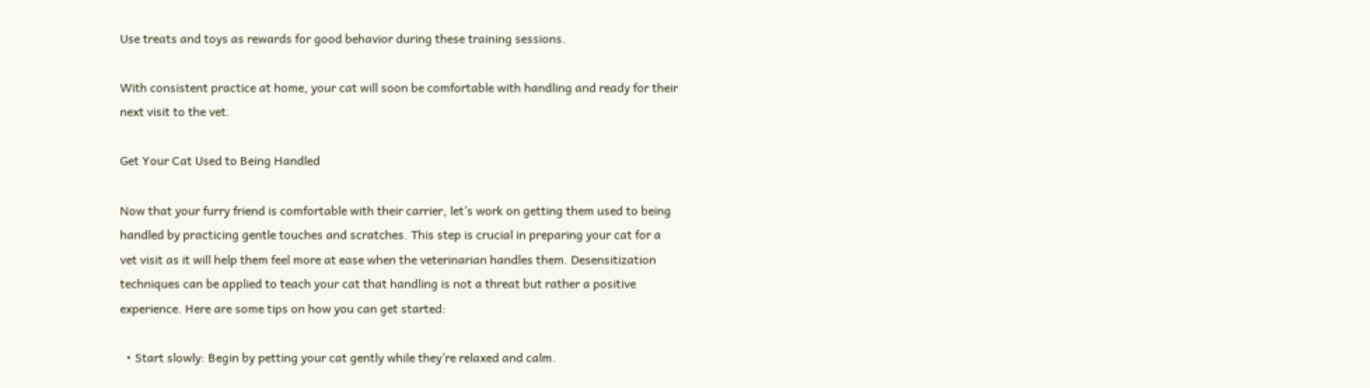Use treats and toys as rewards for good behavior during these training sessions.

With consistent practice at home, your cat will soon be comfortable with handling and ready for their next visit to the vet.

Get Your Cat Used to Being Handled

Now that your furry friend is comfortable with their carrier, let’s work on getting them used to being handled by practicing gentle touches and scratches. This step is crucial in preparing your cat for a vet visit as it will help them feel more at ease when the veterinarian handles them. Desensitization techniques can be applied to teach your cat that handling is not a threat but rather a positive experience. Here are some tips on how you can get started:

  • Start slowly: Begin by petting your cat gently while they’re relaxed and calm.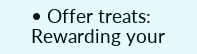• Offer treats: Rewarding your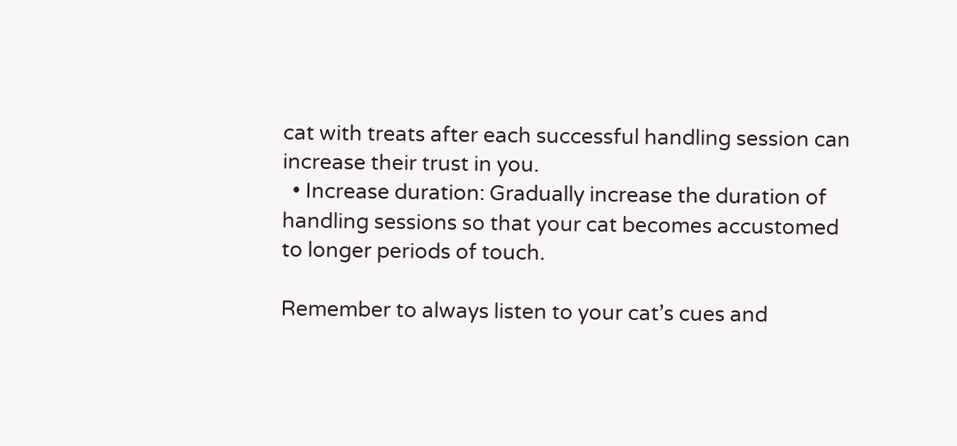cat with treats after each successful handling session can increase their trust in you.
  • Increase duration: Gradually increase the duration of handling sessions so that your cat becomes accustomed to longer periods of touch.

Remember to always listen to your cat’s cues and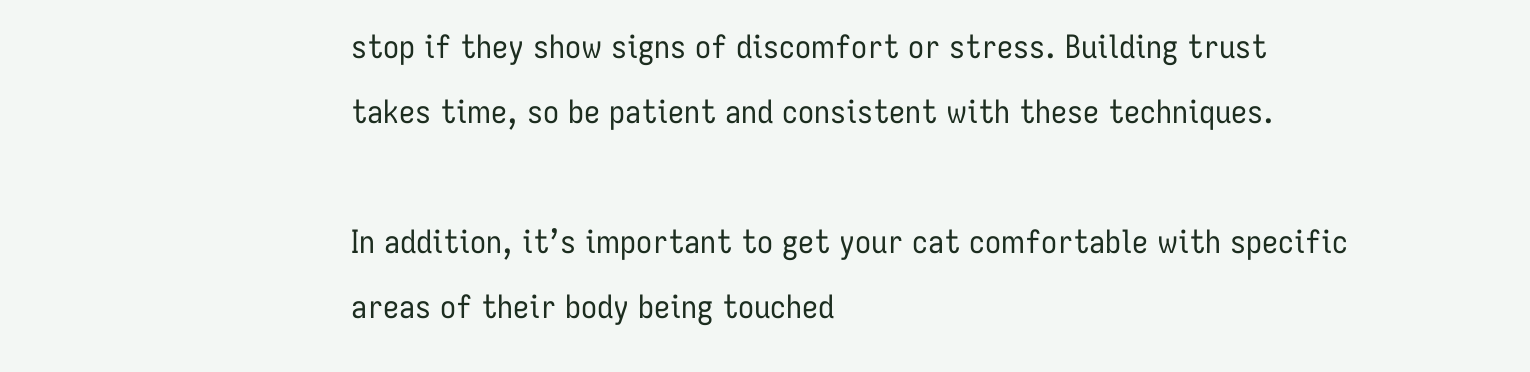stop if they show signs of discomfort or stress. Building trust takes time, so be patient and consistent with these techniques.

In addition, it’s important to get your cat comfortable with specific areas of their body being touched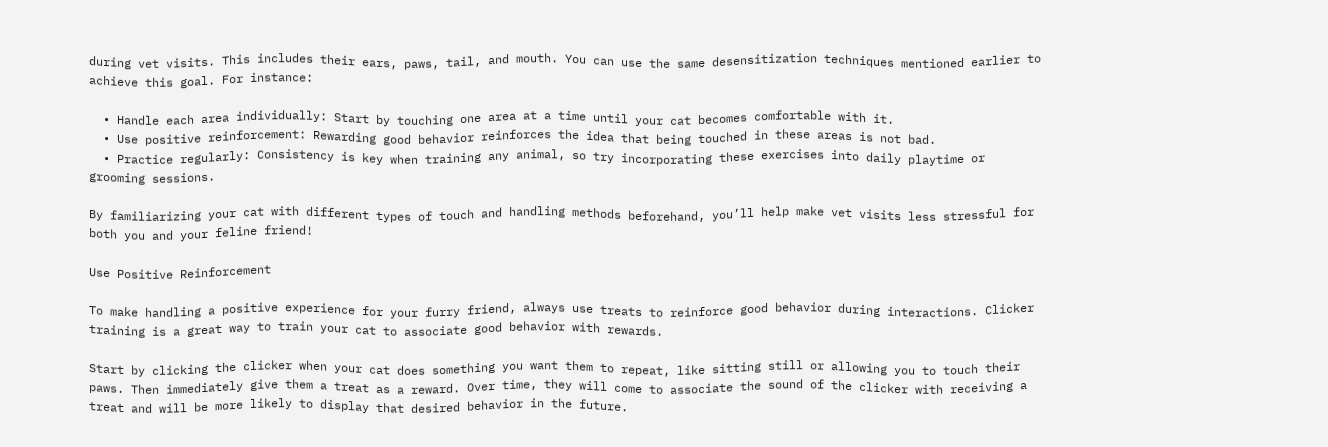during vet visits. This includes their ears, paws, tail, and mouth. You can use the same desensitization techniques mentioned earlier to achieve this goal. For instance:

  • Handle each area individually: Start by touching one area at a time until your cat becomes comfortable with it.
  • Use positive reinforcement: Rewarding good behavior reinforces the idea that being touched in these areas is not bad.
  • Practice regularly: Consistency is key when training any animal, so try incorporating these exercises into daily playtime or grooming sessions.

By familiarizing your cat with different types of touch and handling methods beforehand, you’ll help make vet visits less stressful for both you and your feline friend!

Use Positive Reinforcement

To make handling a positive experience for your furry friend, always use treats to reinforce good behavior during interactions. Clicker training is a great way to train your cat to associate good behavior with rewards.

Start by clicking the clicker when your cat does something you want them to repeat, like sitting still or allowing you to touch their paws. Then immediately give them a treat as a reward. Over time, they will come to associate the sound of the clicker with receiving a treat and will be more likely to display that desired behavior in the future.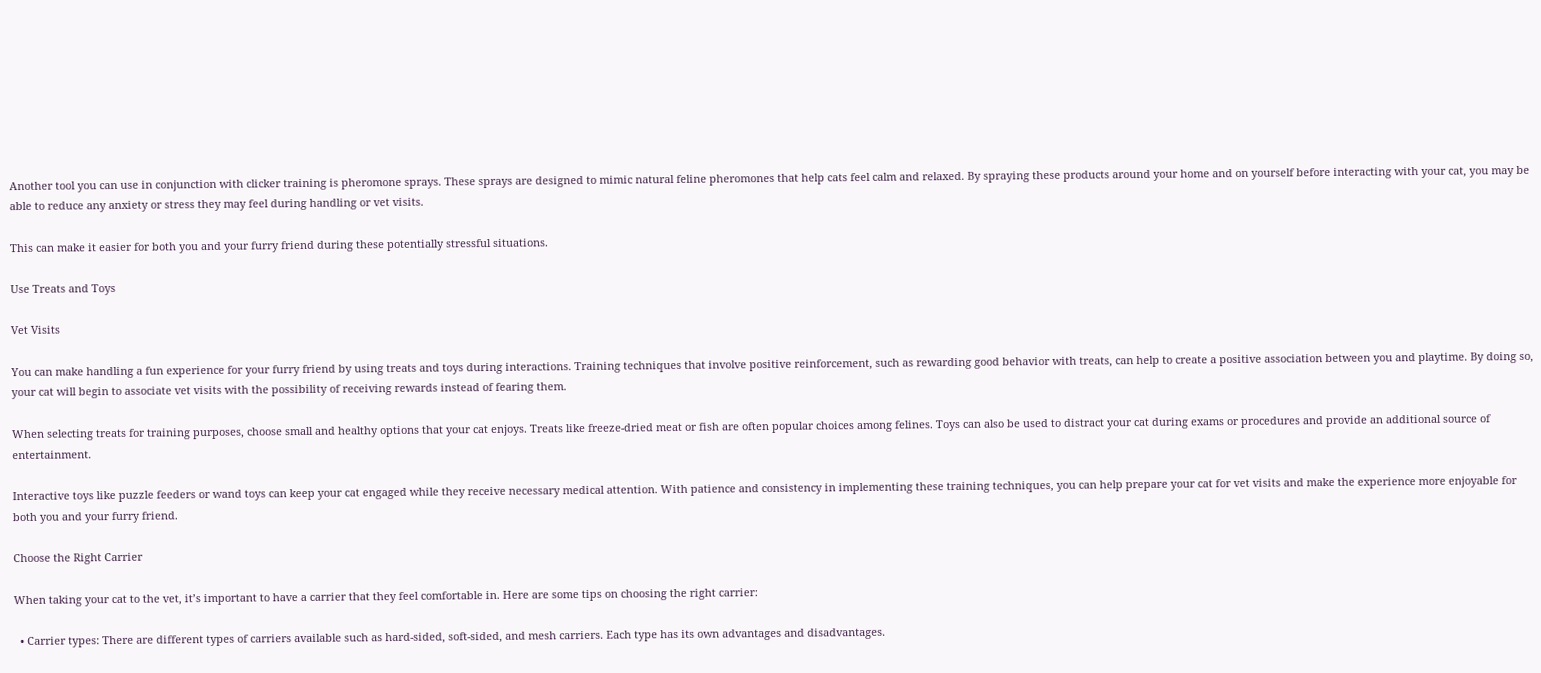Another tool you can use in conjunction with clicker training is pheromone sprays. These sprays are designed to mimic natural feline pheromones that help cats feel calm and relaxed. By spraying these products around your home and on yourself before interacting with your cat, you may be able to reduce any anxiety or stress they may feel during handling or vet visits.

This can make it easier for both you and your furry friend during these potentially stressful situations.

Use Treats and Toys

Vet Visits

You can make handling a fun experience for your furry friend by using treats and toys during interactions. Training techniques that involve positive reinforcement, such as rewarding good behavior with treats, can help to create a positive association between you and playtime. By doing so, your cat will begin to associate vet visits with the possibility of receiving rewards instead of fearing them.

When selecting treats for training purposes, choose small and healthy options that your cat enjoys. Treats like freeze-dried meat or fish are often popular choices among felines. Toys can also be used to distract your cat during exams or procedures and provide an additional source of entertainment.

Interactive toys like puzzle feeders or wand toys can keep your cat engaged while they receive necessary medical attention. With patience and consistency in implementing these training techniques, you can help prepare your cat for vet visits and make the experience more enjoyable for both you and your furry friend.

Choose the Right Carrier

When taking your cat to the vet, it’s important to have a carrier that they feel comfortable in. Here are some tips on choosing the right carrier:

  • Carrier types: There are different types of carriers available such as hard-sided, soft-sided, and mesh carriers. Each type has its own advantages and disadvantages.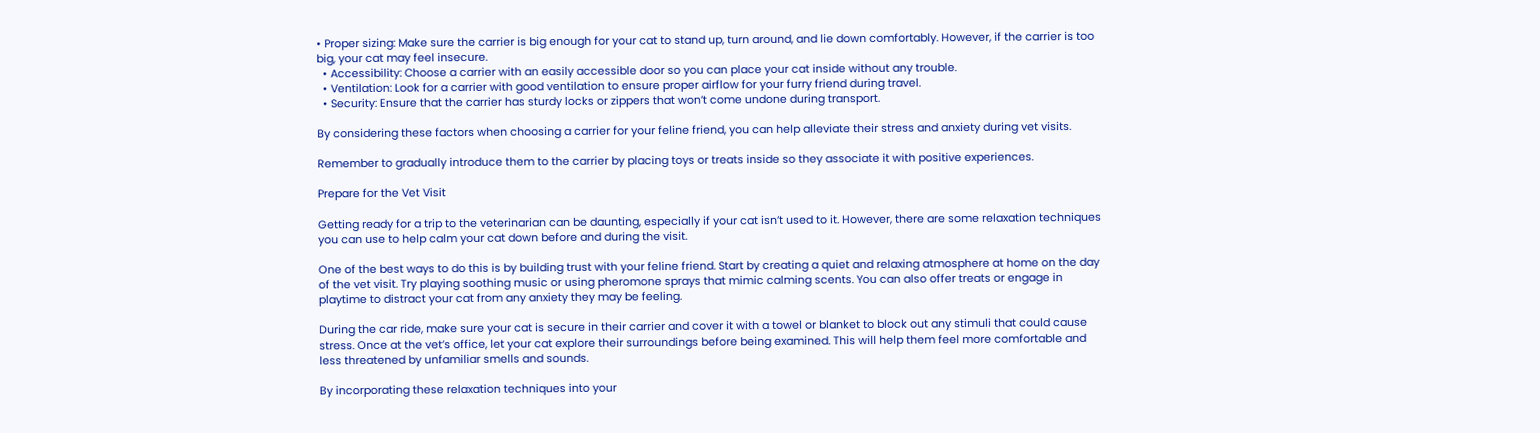• Proper sizing: Make sure the carrier is big enough for your cat to stand up, turn around, and lie down comfortably. However, if the carrier is too big, your cat may feel insecure.
  • Accessibility: Choose a carrier with an easily accessible door so you can place your cat inside without any trouble.
  • Ventilation: Look for a carrier with good ventilation to ensure proper airflow for your furry friend during travel.
  • Security: Ensure that the carrier has sturdy locks or zippers that won’t come undone during transport.

By considering these factors when choosing a carrier for your feline friend, you can help alleviate their stress and anxiety during vet visits.

Remember to gradually introduce them to the carrier by placing toys or treats inside so they associate it with positive experiences.

Prepare for the Vet Visit

Getting ready for a trip to the veterinarian can be daunting, especially if your cat isn’t used to it. However, there are some relaxation techniques you can use to help calm your cat down before and during the visit.

One of the best ways to do this is by building trust with your feline friend. Start by creating a quiet and relaxing atmosphere at home on the day of the vet visit. Try playing soothing music or using pheromone sprays that mimic calming scents. You can also offer treats or engage in playtime to distract your cat from any anxiety they may be feeling.

During the car ride, make sure your cat is secure in their carrier and cover it with a towel or blanket to block out any stimuli that could cause stress. Once at the vet’s office, let your cat explore their surroundings before being examined. This will help them feel more comfortable and less threatened by unfamiliar smells and sounds.

By incorporating these relaxation techniques into your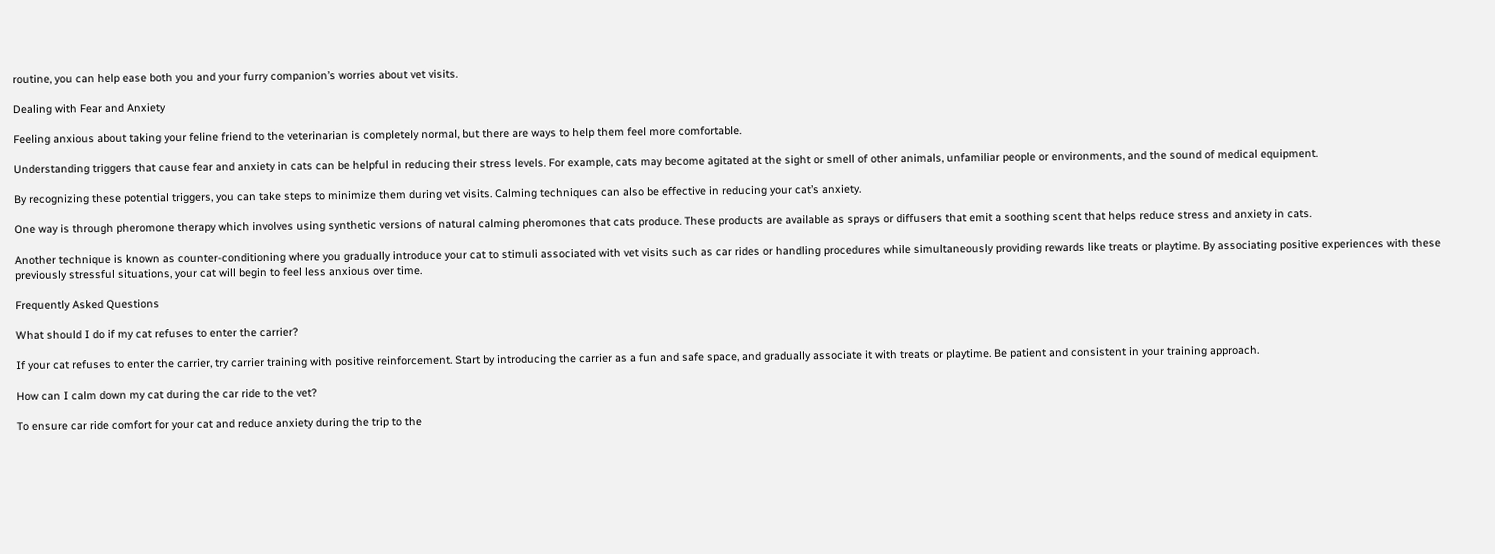routine, you can help ease both you and your furry companion’s worries about vet visits.

Dealing with Fear and Anxiety

Feeling anxious about taking your feline friend to the veterinarian is completely normal, but there are ways to help them feel more comfortable.

Understanding triggers that cause fear and anxiety in cats can be helpful in reducing their stress levels. For example, cats may become agitated at the sight or smell of other animals, unfamiliar people or environments, and the sound of medical equipment.

By recognizing these potential triggers, you can take steps to minimize them during vet visits. Calming techniques can also be effective in reducing your cat’s anxiety.

One way is through pheromone therapy which involves using synthetic versions of natural calming pheromones that cats produce. These products are available as sprays or diffusers that emit a soothing scent that helps reduce stress and anxiety in cats.

Another technique is known as counter-conditioning where you gradually introduce your cat to stimuli associated with vet visits such as car rides or handling procedures while simultaneously providing rewards like treats or playtime. By associating positive experiences with these previously stressful situations, your cat will begin to feel less anxious over time.

Frequently Asked Questions

What should I do if my cat refuses to enter the carrier?

If your cat refuses to enter the carrier, try carrier training with positive reinforcement. Start by introducing the carrier as a fun and safe space, and gradually associate it with treats or playtime. Be patient and consistent in your training approach.

How can I calm down my cat during the car ride to the vet?

To ensure car ride comfort for your cat and reduce anxiety during the trip to the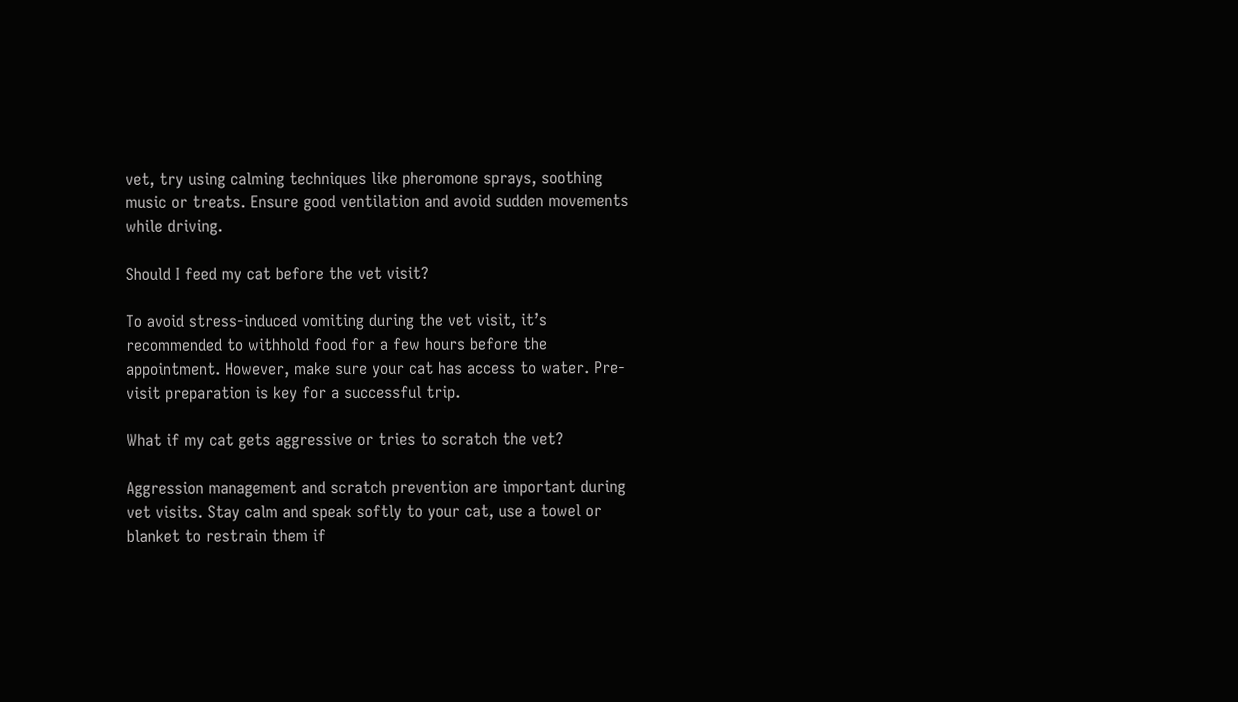vet, try using calming techniques like pheromone sprays, soothing music or treats. Ensure good ventilation and avoid sudden movements while driving.

Should I feed my cat before the vet visit?

To avoid stress-induced vomiting during the vet visit, it’s recommended to withhold food for a few hours before the appointment. However, make sure your cat has access to water. Pre-visit preparation is key for a successful trip.

What if my cat gets aggressive or tries to scratch the vet?

Aggression management and scratch prevention are important during vet visits. Stay calm and speak softly to your cat, use a towel or blanket to restrain them if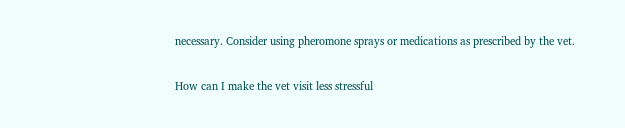necessary. Consider using pheromone sprays or medications as prescribed by the vet.

How can I make the vet visit less stressful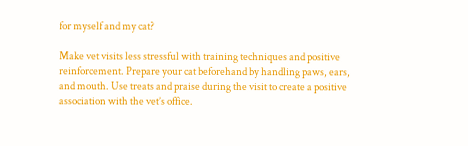for myself and my cat?

Make vet visits less stressful with training techniques and positive reinforcement. Prepare your cat beforehand by handling paws, ears, and mouth. Use treats and praise during the visit to create a positive association with the vet’s office.